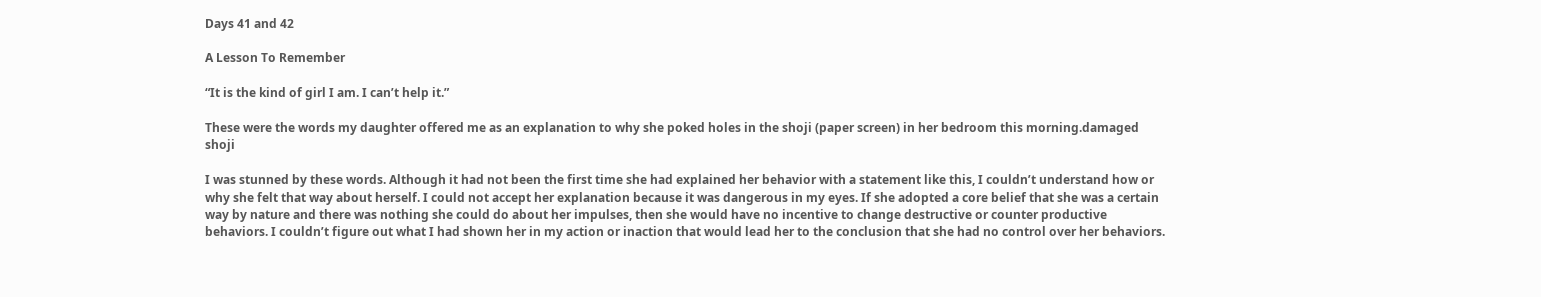Days 41 and 42

A Lesson To Remember

“It is the kind of girl I am. I can’t help it.”

These were the words my daughter offered me as an explanation to why she poked holes in the shoji (paper screen) in her bedroom this morning.damaged shoji

I was stunned by these words. Although it had not been the first time she had explained her behavior with a statement like this, I couldn’t understand how or why she felt that way about herself. I could not accept her explanation because it was dangerous in my eyes. If she adopted a core belief that she was a certain way by nature and there was nothing she could do about her impulses, then she would have no incentive to change destructive or counter productive behaviors. I couldn’t figure out what I had shown her in my action or inaction that would lead her to the conclusion that she had no control over her behaviors.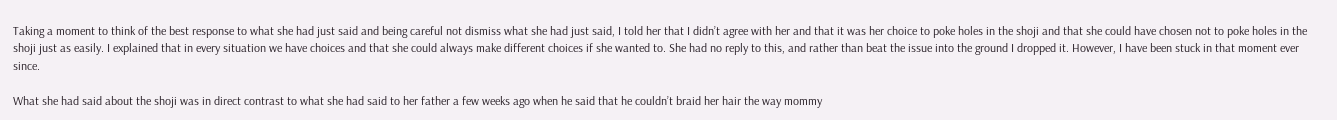Taking a moment to think of the best response to what she had just said and being careful not dismiss what she had just said, I told her that I didn’t agree with her and that it was her choice to poke holes in the shoji and that she could have chosen not to poke holes in the shoji just as easily. I explained that in every situation we have choices and that she could always make different choices if she wanted to. She had no reply to this, and rather than beat the issue into the ground I dropped it. However, I have been stuck in that moment ever since.

What she had said about the shoji was in direct contrast to what she had said to her father a few weeks ago when he said that he couldn’t braid her hair the way mommy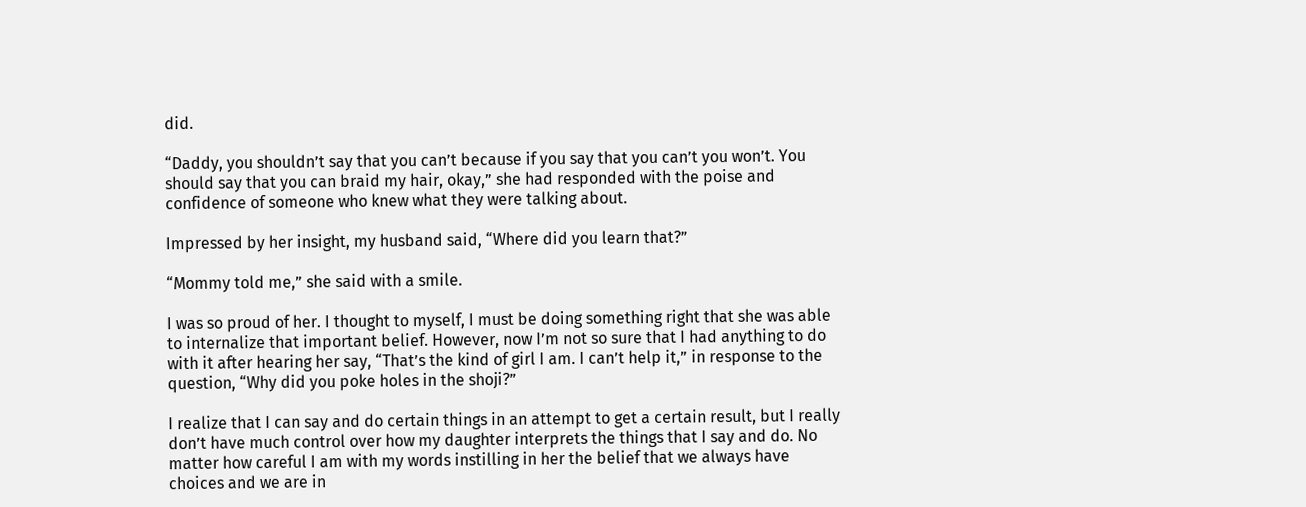did.

“Daddy, you shouldn’t say that you can’t because if you say that you can’t you won’t. You should say that you can braid my hair, okay,” she had responded with the poise and confidence of someone who knew what they were talking about.

Impressed by her insight, my husband said, “Where did you learn that?”

“Mommy told me,” she said with a smile.

I was so proud of her. I thought to myself, I must be doing something right that she was able to internalize that important belief. However, now I’m not so sure that I had anything to do with it after hearing her say, “That’s the kind of girl I am. I can’t help it,” in response to the question, “Why did you poke holes in the shoji?”

I realize that I can say and do certain things in an attempt to get a certain result, but I really don’t have much control over how my daughter interprets the things that I say and do. No matter how careful I am with my words instilling in her the belief that we always have choices and we are in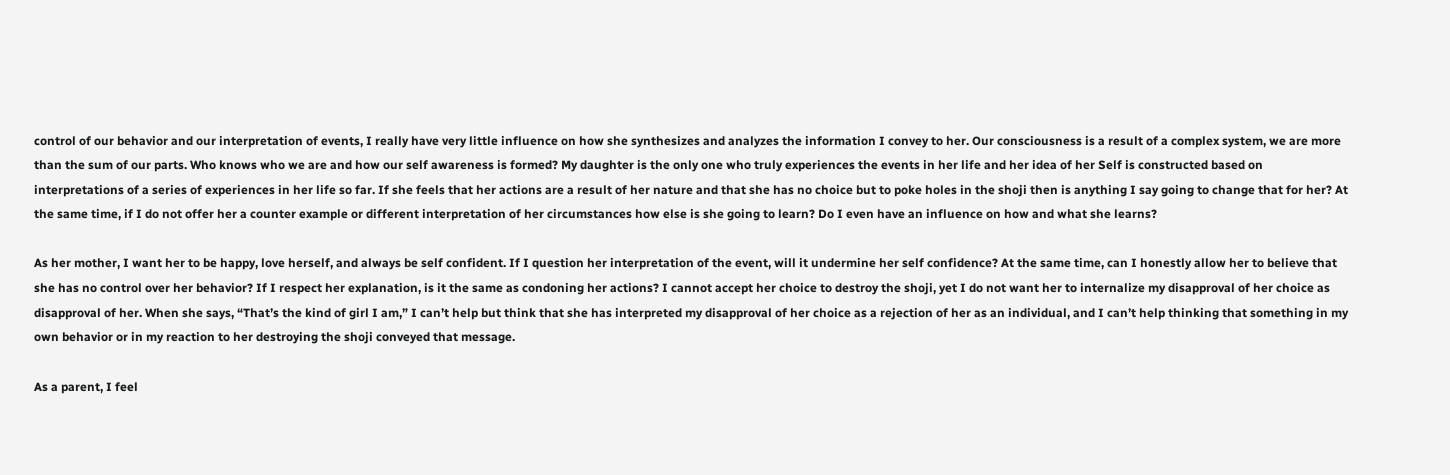control of our behavior and our interpretation of events, I really have very little influence on how she synthesizes and analyzes the information I convey to her. Our consciousness is a result of a complex system, we are more than the sum of our parts. Who knows who we are and how our self awareness is formed? My daughter is the only one who truly experiences the events in her life and her idea of her Self is constructed based on interpretations of a series of experiences in her life so far. If she feels that her actions are a result of her nature and that she has no choice but to poke holes in the shoji then is anything I say going to change that for her? At the same time, if I do not offer her a counter example or different interpretation of her circumstances how else is she going to learn? Do I even have an influence on how and what she learns?

As her mother, I want her to be happy, love herself, and always be self confident. If I question her interpretation of the event, will it undermine her self confidence? At the same time, can I honestly allow her to believe that she has no control over her behavior? If I respect her explanation, is it the same as condoning her actions? I cannot accept her choice to destroy the shoji, yet I do not want her to internalize my disapproval of her choice as disapproval of her. When she says, “That’s the kind of girl I am,” I can’t help but think that she has interpreted my disapproval of her choice as a rejection of her as an individual, and I can’t help thinking that something in my own behavior or in my reaction to her destroying the shoji conveyed that message.

As a parent, I feel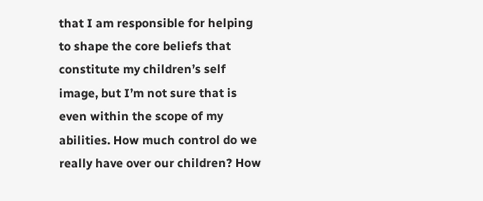that I am responsible for helping to shape the core beliefs that constitute my children’s self image, but I’m not sure that is even within the scope of my abilities. How much control do we really have over our children? How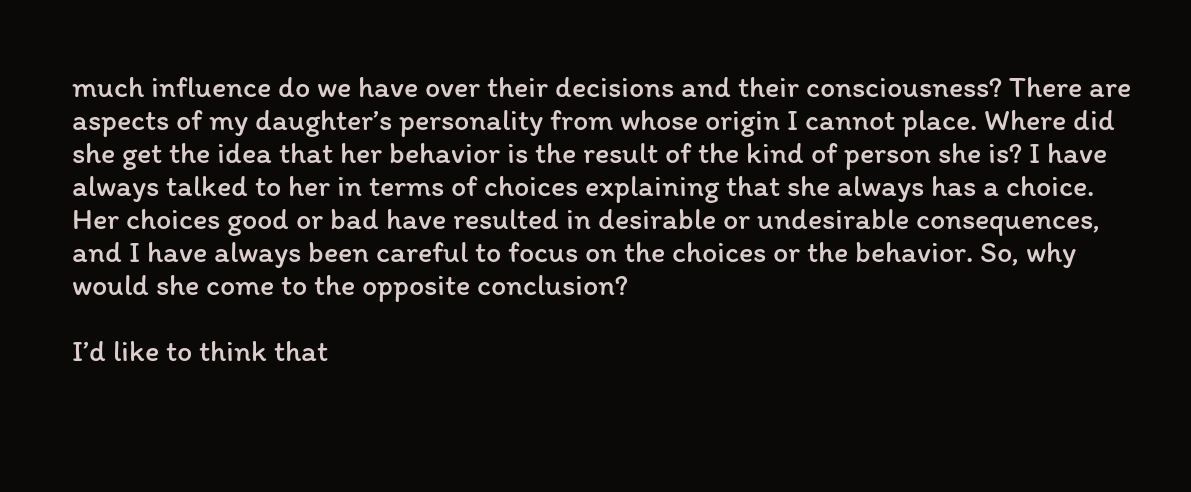much influence do we have over their decisions and their consciousness? There are aspects of my daughter’s personality from whose origin I cannot place. Where did she get the idea that her behavior is the result of the kind of person she is? I have always talked to her in terms of choices explaining that she always has a choice. Her choices good or bad have resulted in desirable or undesirable consequences, and I have always been careful to focus on the choices or the behavior. So, why would she come to the opposite conclusion?

I’d like to think that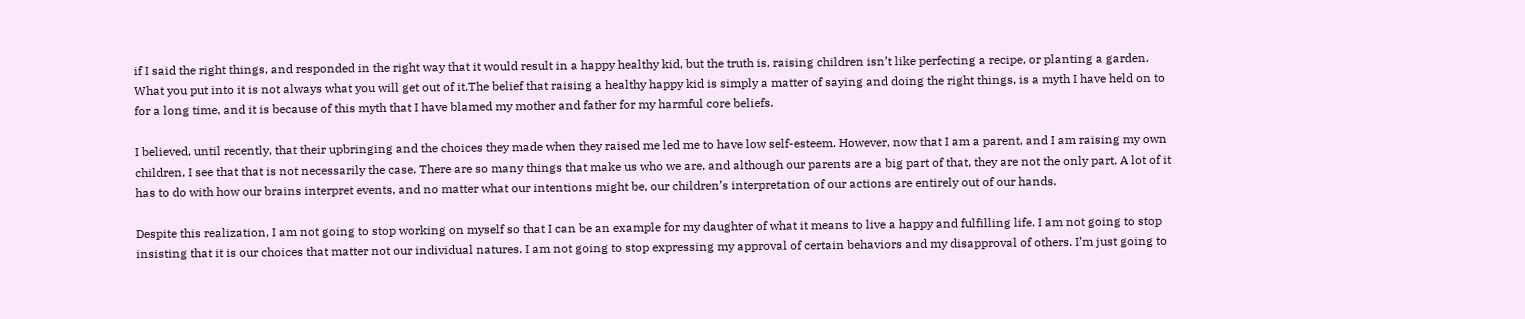if I said the right things, and responded in the right way that it would result in a happy healthy kid, but the truth is, raising children isn’t like perfecting a recipe, or planting a garden. What you put into it is not always what you will get out of it.The belief that raising a healthy happy kid is simply a matter of saying and doing the right things, is a myth I have held on to for a long time, and it is because of this myth that I have blamed my mother and father for my harmful core beliefs.

I believed, until recently, that their upbringing and the choices they made when they raised me led me to have low self-esteem. However, now that I am a parent, and I am raising my own children, I see that that is not necessarily the case. There are so many things that make us who we are, and although our parents are a big part of that, they are not the only part. A lot of it has to do with how our brains interpret events, and no matter what our intentions might be, our children’s interpretation of our actions are entirely out of our hands.

Despite this realization, I am not going to stop working on myself so that I can be an example for my daughter of what it means to live a happy and fulfilling life. I am not going to stop insisting that it is our choices that matter not our individual natures. I am not going to stop expressing my approval of certain behaviors and my disapproval of others. I’m just going to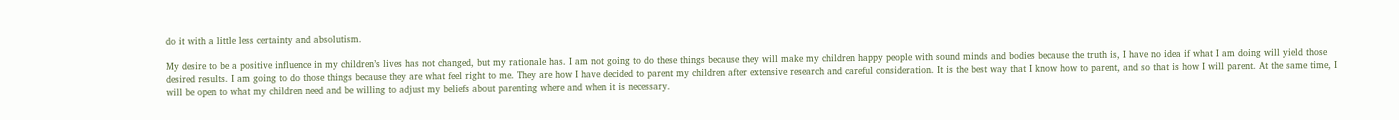do it with a little less certainty and absolutism.

My desire to be a positive influence in my children’s lives has not changed, but my rationale has. I am not going to do these things because they will make my children happy people with sound minds and bodies because the truth is, I have no idea if what I am doing will yield those desired results. I am going to do those things because they are what feel right to me. They are how I have decided to parent my children after extensive research and careful consideration. It is the best way that I know how to parent, and so that is how I will parent. At the same time, I will be open to what my children need and be willing to adjust my beliefs about parenting where and when it is necessary.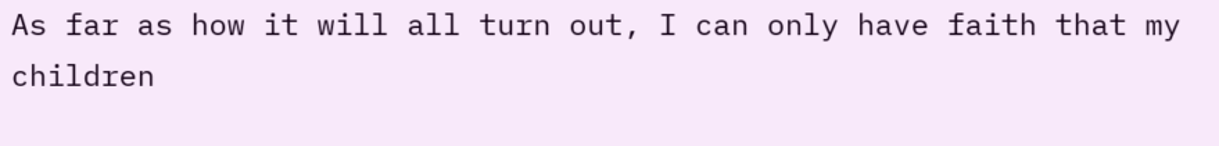As far as how it will all turn out, I can only have faith that my children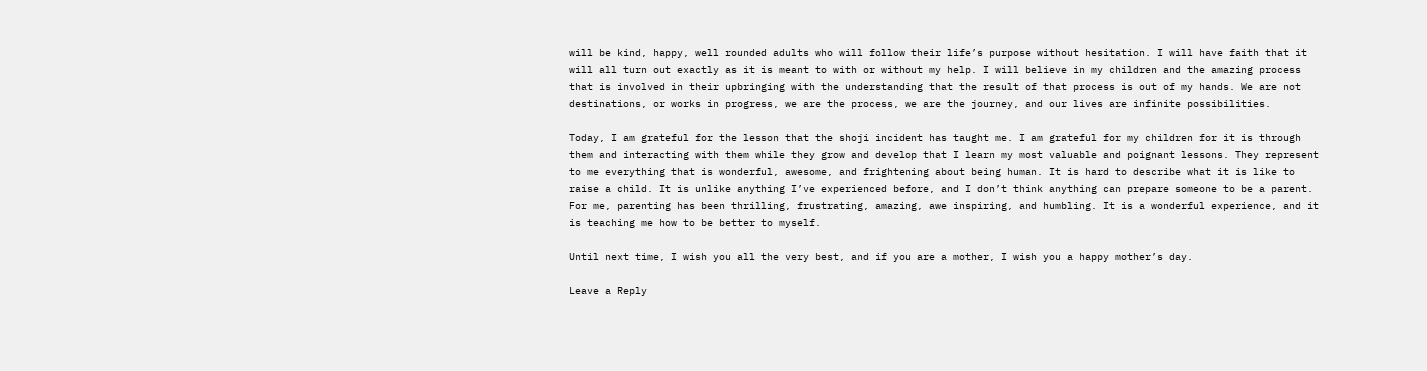will be kind, happy, well rounded adults who will follow their life’s purpose without hesitation. I will have faith that it will all turn out exactly as it is meant to with or without my help. I will believe in my children and the amazing process that is involved in their upbringing with the understanding that the result of that process is out of my hands. We are not destinations, or works in progress, we are the process, we are the journey, and our lives are infinite possibilities.

Today, I am grateful for the lesson that the shoji incident has taught me. I am grateful for my children for it is through them and interacting with them while they grow and develop that I learn my most valuable and poignant lessons. They represent to me everything that is wonderful, awesome, and frightening about being human. It is hard to describe what it is like to raise a child. It is unlike anything I’ve experienced before, and I don’t think anything can prepare someone to be a parent. For me, parenting has been thrilling, frustrating, amazing, awe inspiring, and humbling. It is a wonderful experience, and it is teaching me how to be better to myself.

Until next time, I wish you all the very best, and if you are a mother, I wish you a happy mother’s day.

Leave a Reply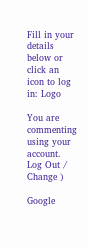Fill in your details below or click an icon to log in: Logo

You are commenting using your account. Log Out /  Change )

Google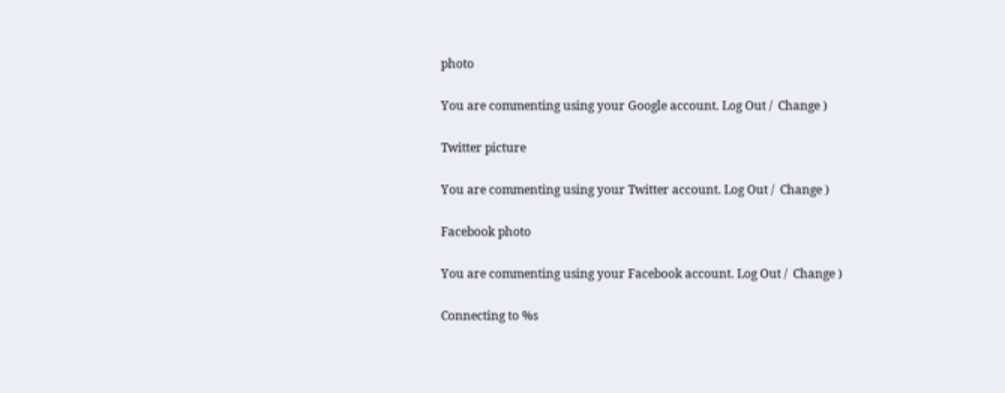photo

You are commenting using your Google account. Log Out /  Change )

Twitter picture

You are commenting using your Twitter account. Log Out /  Change )

Facebook photo

You are commenting using your Facebook account. Log Out /  Change )

Connecting to %s